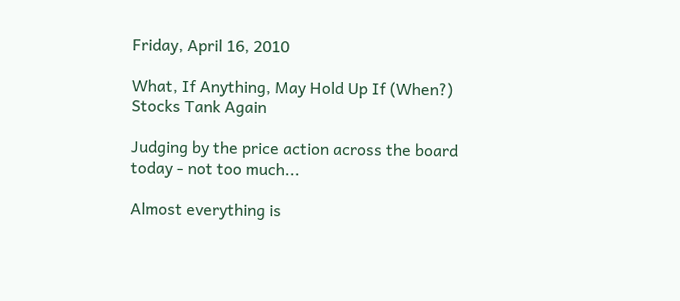Friday, April 16, 2010

What, If Anything, May Hold Up If (When?) Stocks Tank Again

Judging by the price action across the board today - not too much...

Almost everything is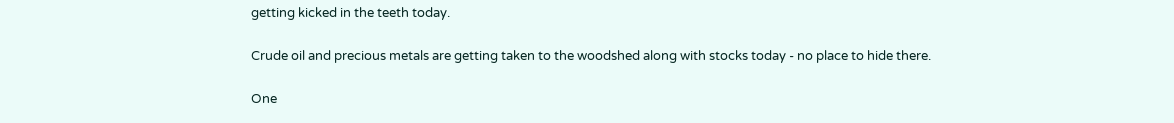getting kicked in the teeth today.

Crude oil and precious metals are getting taken to the woodshed along with stocks today - no place to hide there.

One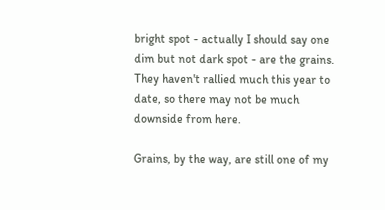bright spot - actually I should say one dim but not dark spot - are the grains. They haven't rallied much this year to date, so there may not be much downside from here.

Grains, by the way, are still one of my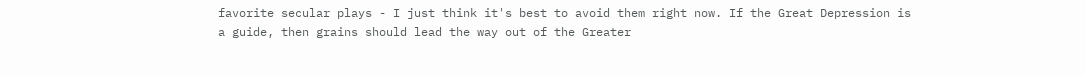favorite secular plays - I just think it's best to avoid them right now. If the Great Depression is a guide, then grains should lead the way out of the Greater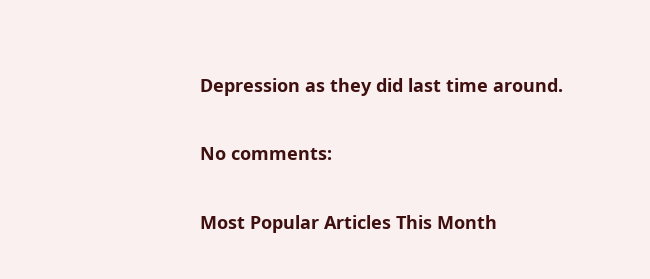Depression as they did last time around.

No comments:

Most Popular Articles This Month